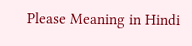Please Meaning in Hindi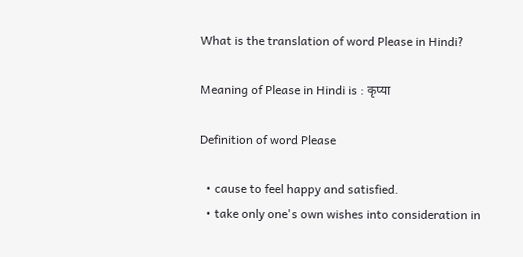What is the translation of word Please in Hindi?

Meaning of Please in Hindi is : कृप्या

Definition of word Please

  • cause to feel happy and satisfied.
  • take only one's own wishes into consideration in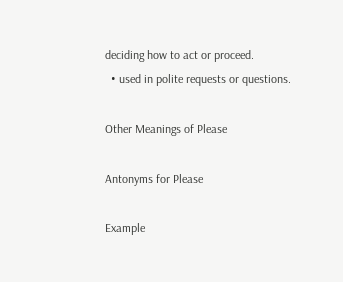deciding how to act or proceed.
  • used in polite requests or questions.

Other Meanings of Please

Antonyms for Please

Example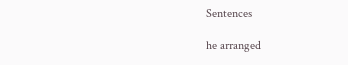Sentences

he arranged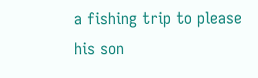a fishing trip to please his son